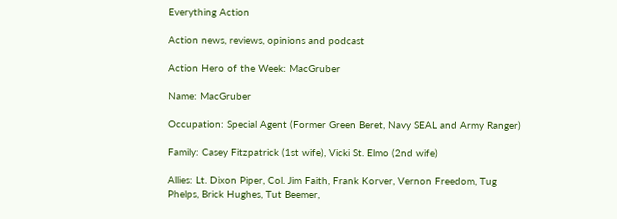Everything Action

Action news, reviews, opinions and podcast

Action Hero of the Week: MacGruber

Name: MacGruber

Occupation: Special Agent (Former Green Beret, Navy SEAL and Army Ranger)

Family: Casey Fitzpatrick (1st wife), Vicki St. Elmo (2nd wife)

Allies: Lt. Dixon Piper, Col. Jim Faith, Frank Korver, Vernon Freedom, Tug Phelps, Brick Hughes, Tut Beemer,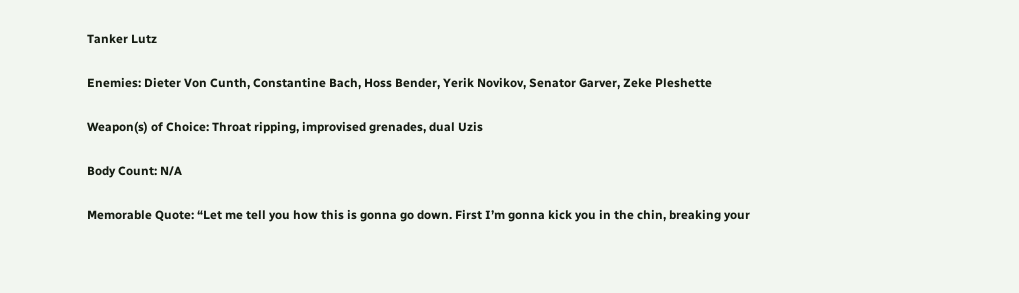Tanker Lutz

Enemies: Dieter Von Cunth, Constantine Bach, Hoss Bender, Yerik Novikov, Senator Garver, Zeke Pleshette

Weapon(s) of Choice: Throat ripping, improvised grenades, dual Uzis

Body Count: N/A

Memorable Quote: “Let me tell you how this is gonna go down. First I’m gonna kick you in the chin, breaking your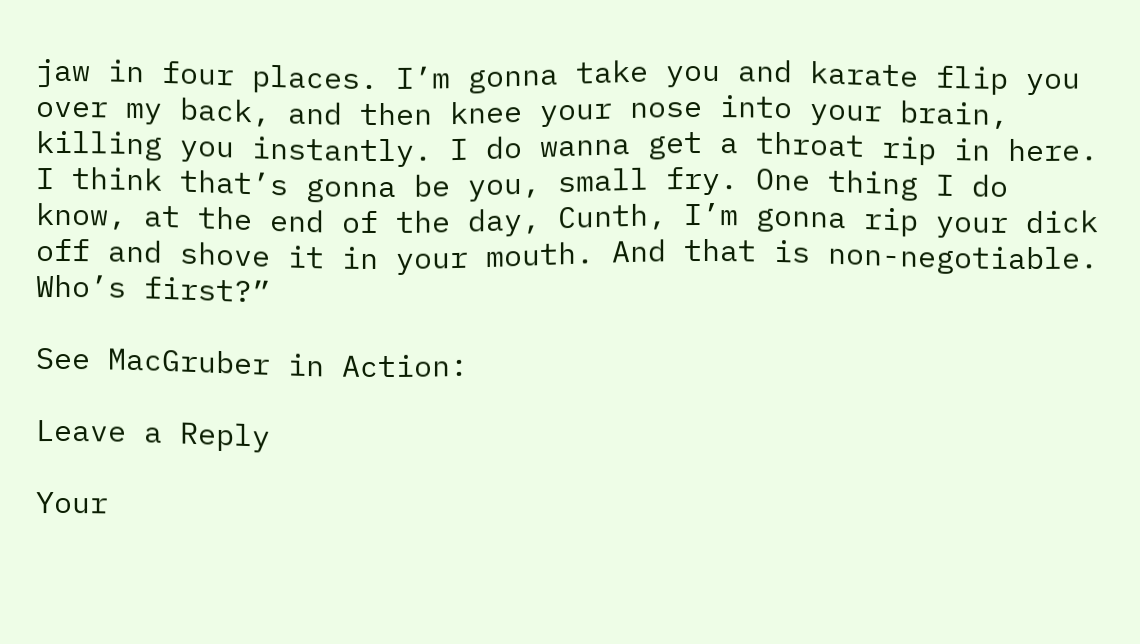jaw in four places. I’m gonna take you and karate flip you over my back, and then knee your nose into your brain, killing you instantly. I do wanna get a throat rip in here. I think that’s gonna be you, small fry. One thing I do know, at the end of the day, Cunth, I’m gonna rip your dick off and shove it in your mouth. And that is non-negotiable. Who’s first?”

See MacGruber in Action:

Leave a Reply

Your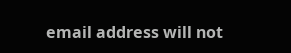email address will not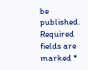be published. Required fields are marked *